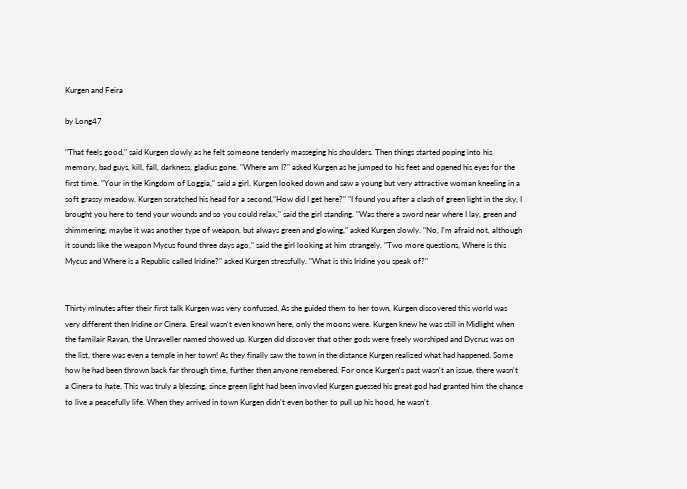Kurgen and Feira

by Long47

"That feels good," said Kurgen slowly as he felt someone tenderly masseging his shoulders. Then things started poping into his memory, bad guys, kill, fall, darkness, gladius gone. "Where am I?" asked Kurgen as he jumped to his feet and opened his eyes for the first time. "Your in the Kingdom of Loggia," said a girl. Kurgen looked down and saw a young but very attractive woman kneeling in a soft grassy meadow. Kurgen scratched his head for a second,"How did I get here?" "I found you after a clash of green light in the sky, I brought you here to tend your wounds and so you could relax," said the girl standing. "Was there a sword near where I lay, green and shimmering, maybe it was another type of weapon, but always green and glowing," asked Kurgen slowly. "No, I'm afraid not, although it sounds like the weapon Mycus found three days ago," said the girl looking at him strangely. "Two more questions, Where is this Mycus and Where is a Republic called Iridine?" asked Kurgen stressfully. "What is this Iridine you speak of?"


Thirty minutes after their first talk Kurgen was very confussed. As she guided them to her town, Kurgen discovered this world was very different then Iridine or Cinera. Ereal wasn't even known here, only the moons were. Kurgen knew he was still in Midlight when the familair Ravan, the Unraveller named showed up. Kurgen did discover that other gods were freely worshiped and Dycrus was on the list, there was even a temple in her town! As they finally saw the town in the distance Kurgen realized what had happened. Some how he had been thrown back far through time, further then anyone remebered. For once Kurgen's past wasn't an issue, there wasn't a Cinera to hate. This was truly a blessing, since green light had been invovled Kurgen guessed his great god had granted him the chance to live a peacefully life. When they arrived in town Kurgen didn't even bother to pull up his hood, he wasn't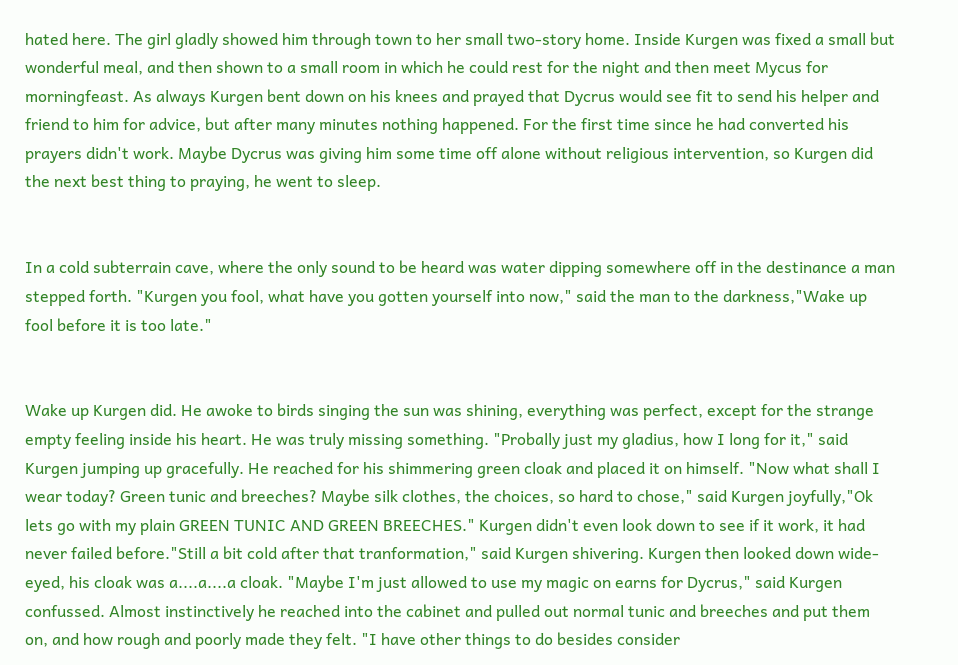hated here. The girl gladly showed him through town to her small two-story home. Inside Kurgen was fixed a small but wonderful meal, and then shown to a small room in which he could rest for the night and then meet Mycus for morningfeast. As always Kurgen bent down on his knees and prayed that Dycrus would see fit to send his helper and friend to him for advice, but after many minutes nothing happened. For the first time since he had converted his prayers didn't work. Maybe Dycrus was giving him some time off alone without religious intervention, so Kurgen did the next best thing to praying, he went to sleep.


In a cold subterrain cave, where the only sound to be heard was water dipping somewhere off in the destinance a man stepped forth. "Kurgen you fool, what have you gotten yourself into now," said the man to the darkness,"Wake up fool before it is too late."


Wake up Kurgen did. He awoke to birds singing the sun was shining, everything was perfect, except for the strange empty feeling inside his heart. He was truly missing something. "Probally just my gladius, how I long for it," said Kurgen jumping up gracefully. He reached for his shimmering green cloak and placed it on himself. "Now what shall I wear today? Green tunic and breeches? Maybe silk clothes, the choices, so hard to chose," said Kurgen joyfully,"Ok lets go with my plain GREEN TUNIC AND GREEN BREECHES." Kurgen didn't even look down to see if it work, it had never failed before."Still a bit cold after that tranformation," said Kurgen shivering. Kurgen then looked down wide-eyed, his cloak was a....a....a cloak. "Maybe I'm just allowed to use my magic on earns for Dycrus," said Kurgen confussed. Almost instinctively he reached into the cabinet and pulled out normal tunic and breeches and put them on, and how rough and poorly made they felt. "I have other things to do besides consider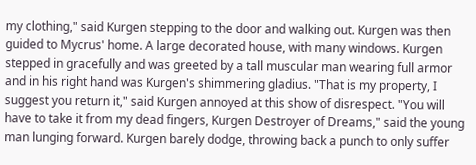my clothing," said Kurgen stepping to the door and walking out. Kurgen was then guided to Mycrus' home. A large decorated house, with many windows. Kurgen stepped in gracefully and was greeted by a tall muscular man wearing full armor and in his right hand was Kurgen's shimmering gladius. "That is my property, I suggest you return it," said Kurgen annoyed at this show of disrespect. "You will have to take it from my dead fingers, Kurgen Destroyer of Dreams," said the young man lunging forward. Kurgen barely dodge, throwing back a punch to only suffer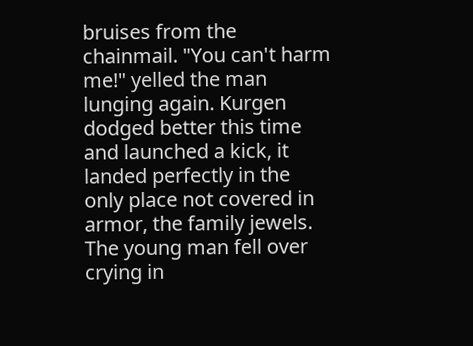bruises from the chainmail. "You can't harm me!" yelled the man lunging again. Kurgen dodged better this time and launched a kick, it landed perfectly in the only place not covered in armor, the family jewels. The young man fell over crying in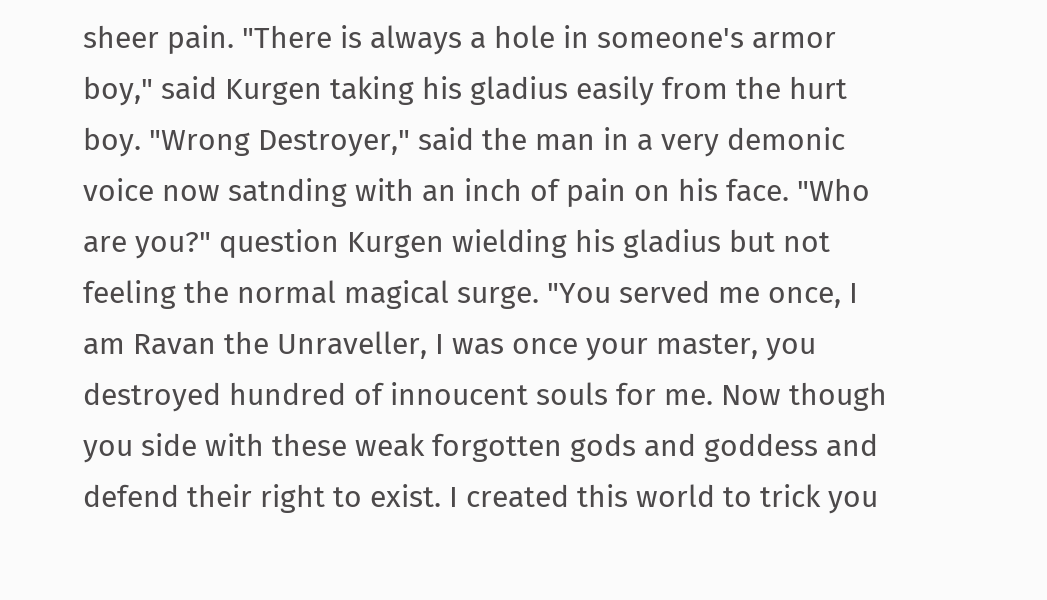sheer pain. "There is always a hole in someone's armor boy," said Kurgen taking his gladius easily from the hurt boy. "Wrong Destroyer," said the man in a very demonic voice now satnding with an inch of pain on his face. "Who are you?" question Kurgen wielding his gladius but not feeling the normal magical surge. "You served me once, I am Ravan the Unraveller, I was once your master, you destroyed hundred of innoucent souls for me. Now though you side with these weak forgotten gods and goddess and defend their right to exist. I created this world to trick you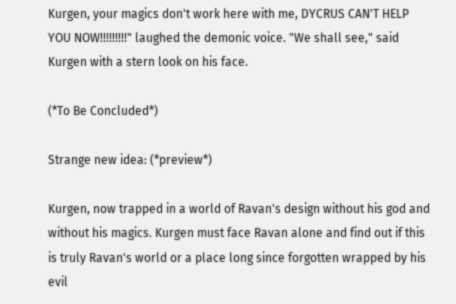Kurgen, your magics don't work here with me, DYCRUS CAN'T HELP YOU NOW!!!!!!!!!" laughed the demonic voice. "We shall see," said Kurgen with a stern look on his face.

(*To Be Concluded*)

Strange new idea: (*preview*)

Kurgen, now trapped in a world of Ravan's design without his god and without his magics. Kurgen must face Ravan alone and find out if this is truly Ravan's world or a place long since forgotten wrapped by his evil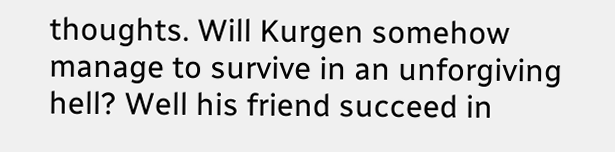thoughts. Will Kurgen somehow manage to survive in an unforgiving hell? Well his friend succeed in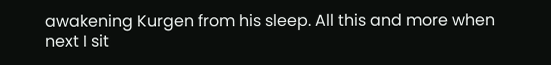awakening Kurgen from his sleep. All this and more when next I sit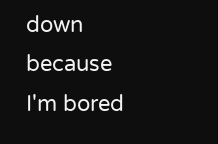down because I'm bored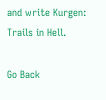and write Kurgen: Trails in Hell.

Go Back